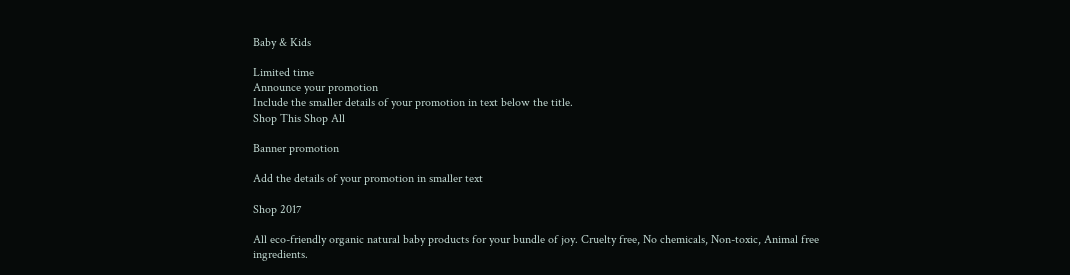Baby & Kids

Limited time
Announce your promotion
Include the smaller details of your promotion in text below the title.
Shop This Shop All

Banner promotion

Add the details of your promotion in smaller text

Shop 2017

All eco-friendly organic natural baby products for your bundle of joy. Cruelty free, No chemicals, Non-toxic, Animal free ingredients.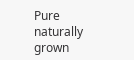Pure naturally grown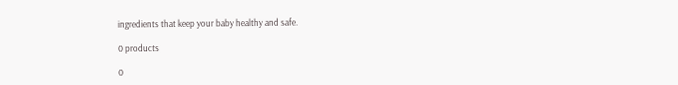ingredients that keep your baby healthy and safe.

0 products

0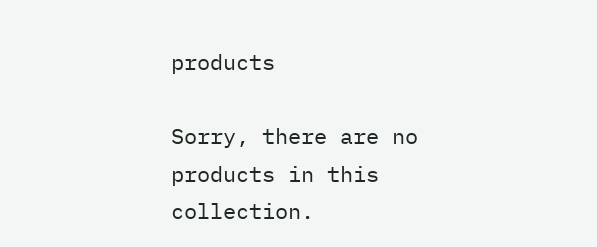products

Sorry, there are no products in this collection.